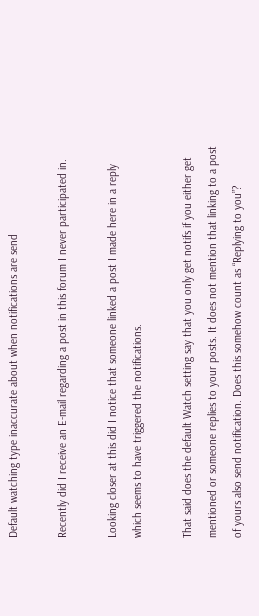Default watching type inaccurate about when notifications are send

Recently did I receive an E-mail regarding a post in this forum I never participated in.

Looking closer at this did I notice that someone linked a post I made here in a reply which seems to have triggered the notifications.

That said does the default Watch setting say that you only get notifs if you either get mentioned or someone replies to your posts. It does not mention that linking to a post of yours also send notification. Does this somehow count as “Replying to you”?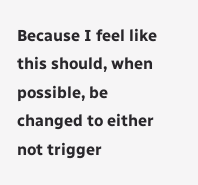Because I feel like this should, when possible, be changed to either not trigger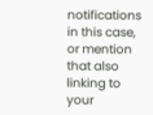notifications in this case, or mention that also linking to your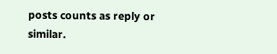posts counts as reply or similar.